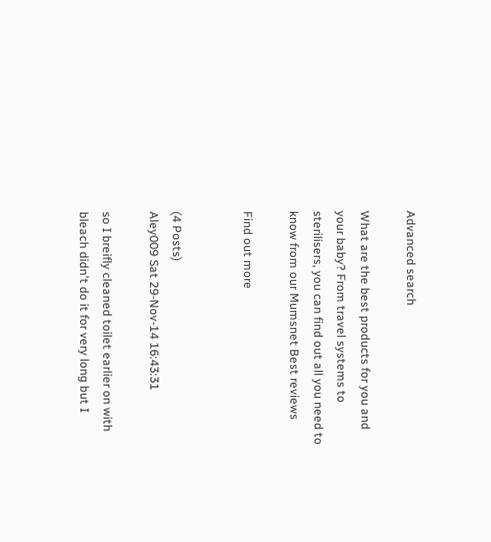Advanced search

What are the best products for you and your baby? From travel systems to sterilisers, you can find out all you need to know from our Mumsnet Best reviews

Find out more


(4 Posts)
Aley009 Sat 29-Nov-14 16:43:31

so I breifly cleaned toilet earlier on with bleach didn't do it for very long but I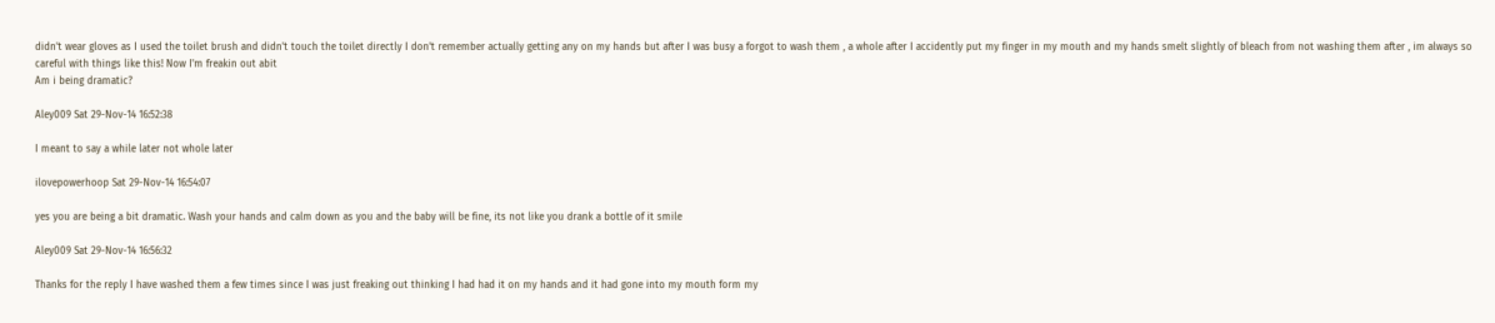didn't wear gloves as I used the toilet brush and didn't touch the toilet directly I don't remember actually getting any on my hands but after I was busy a forgot to wash them , a whole after I accidently put my finger in my mouth and my hands smelt slightly of bleach from not washing them after , im always so careful with things like this! Now I'm freakin out abit
Am i being dramatic?

Aley009 Sat 29-Nov-14 16:52:38

I meant to say a while later not whole later

ilovepowerhoop Sat 29-Nov-14 16:54:07

yes you are being a bit dramatic. Wash your hands and calm down as you and the baby will be fine, its not like you drank a bottle of it smile

Aley009 Sat 29-Nov-14 16:56:32

Thanks for the reply I have washed them a few times since I was just freaking out thinking I had had it on my hands and it had gone into my mouth form my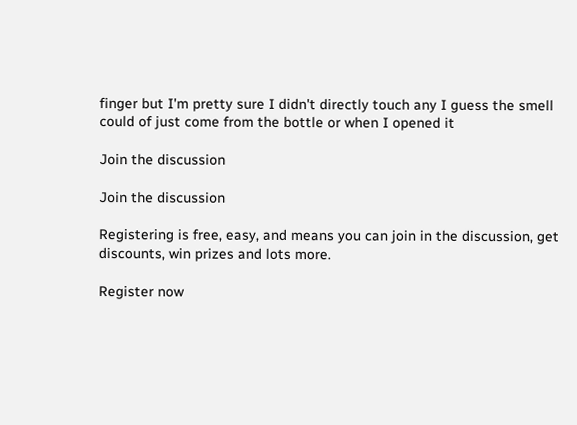finger but I'm pretty sure I didn't directly touch any I guess the smell could of just come from the bottle or when I opened it

Join the discussion

Join the discussion

Registering is free, easy, and means you can join in the discussion, get discounts, win prizes and lots more.

Register now